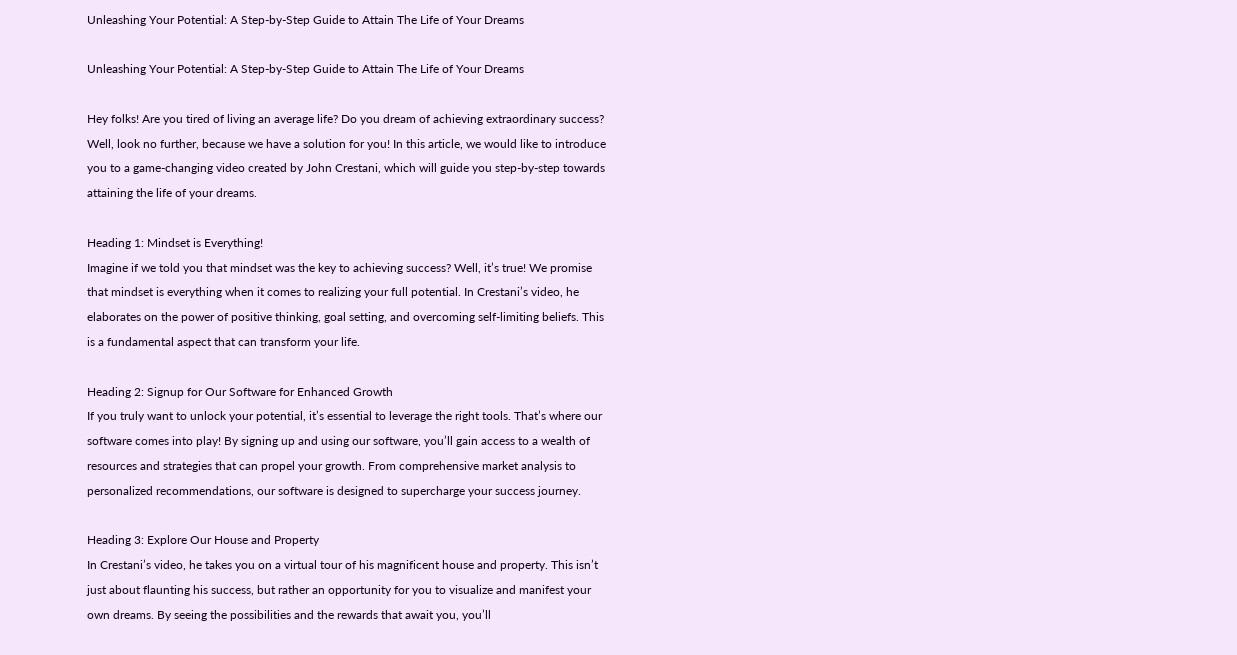Unleashing Your Potential: A Step-by-Step Guide to Attain The Life of Your Dreams

Unleashing Your Potential: A Step-by-Step Guide to Attain The Life of Your Dreams

Hey folks! Are you tired of living an average life? Do you dream of achieving extraordinary success? Well, look no further, because we have a solution for you! In this article, we would like to introduce you to a game-changing video created by John Crestani, which will guide you step-by-step towards attaining the life of your dreams.

Heading 1: Mindset is Everything!
Imagine if we told you that mindset was the key to achieving success? Well, it’s true! We promise that mindset is everything when it comes to realizing your full potential. In Crestani’s video, he elaborates on the power of positive thinking, goal setting, and overcoming self-limiting beliefs. This is a fundamental aspect that can transform your life.

Heading 2: Signup for Our Software for Enhanced Growth
If you truly want to unlock your potential, it’s essential to leverage the right tools. That’s where our software comes into play! By signing up and using our software, you’ll gain access to a wealth of resources and strategies that can propel your growth. From comprehensive market analysis to personalized recommendations, our software is designed to supercharge your success journey.

Heading 3: Explore Our House and Property
In Crestani’s video, he takes you on a virtual tour of his magnificent house and property. This isn’t just about flaunting his success, but rather an opportunity for you to visualize and manifest your own dreams. By seeing the possibilities and the rewards that await you, you’ll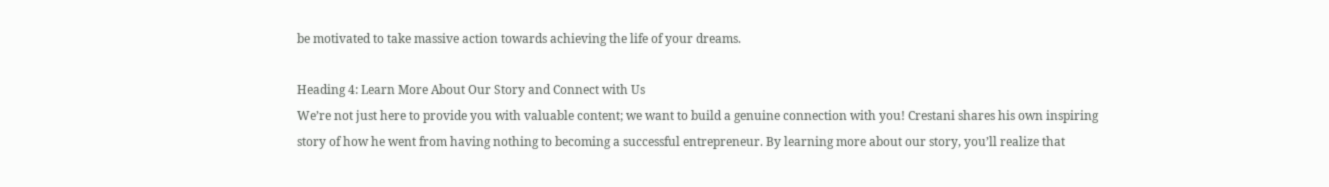be motivated to take massive action towards achieving the life of your dreams.

Heading 4: Learn More About Our Story and Connect with Us
We’re not just here to provide you with valuable content; we want to build a genuine connection with you! Crestani shares his own inspiring story of how he went from having nothing to becoming a successful entrepreneur. By learning more about our story, you’ll realize that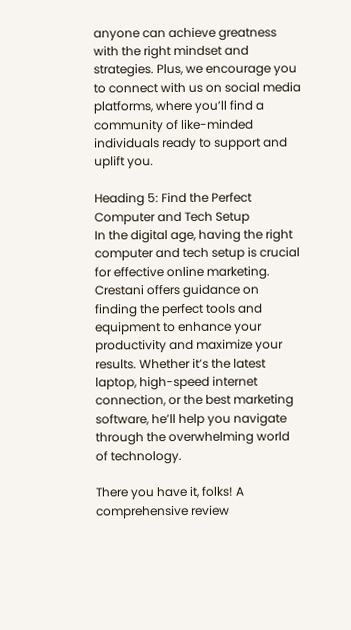anyone can achieve greatness with the right mindset and strategies. Plus, we encourage you to connect with us on social media platforms, where you’ll find a community of like-minded individuals ready to support and uplift you.

Heading 5: Find the Perfect Computer and Tech Setup
In the digital age, having the right computer and tech setup is crucial for effective online marketing. Crestani offers guidance on finding the perfect tools and equipment to enhance your productivity and maximize your results. Whether it’s the latest laptop, high-speed internet connection, or the best marketing software, he’ll help you navigate through the overwhelming world of technology.

There you have it, folks! A comprehensive review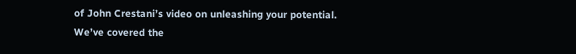of John Crestani’s video on unleashing your potential. We’ve covered the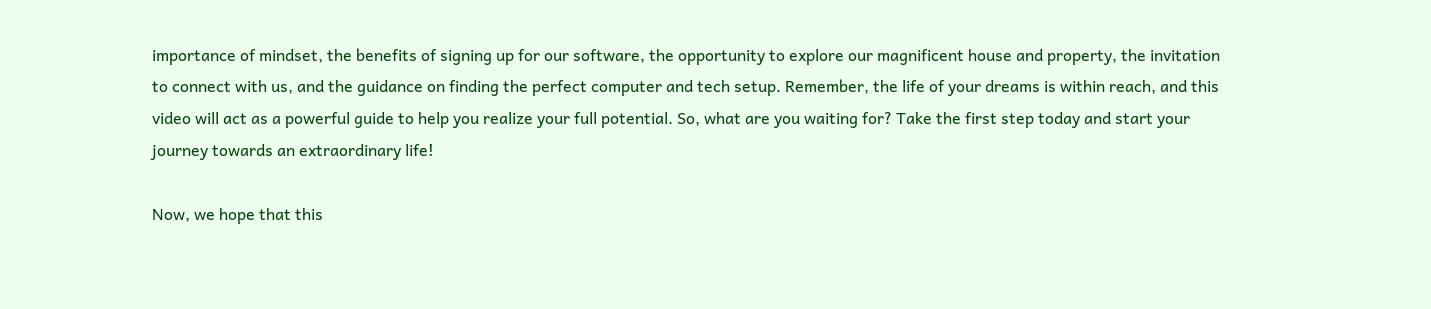importance of mindset, the benefits of signing up for our software, the opportunity to explore our magnificent house and property, the invitation to connect with us, and the guidance on finding the perfect computer and tech setup. Remember, the life of your dreams is within reach, and this video will act as a powerful guide to help you realize your full potential. So, what are you waiting for? Take the first step today and start your journey towards an extraordinary life!

Now, we hope that this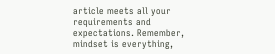article meets all your requirements and expectations. Remember, mindset is everything,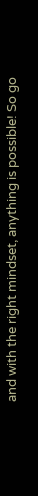and with the right mindset, anything is possible! So go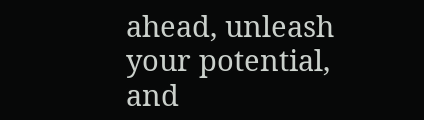ahead, unleash your potential, and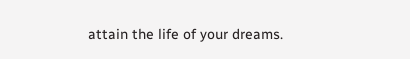attain the life of your dreams.